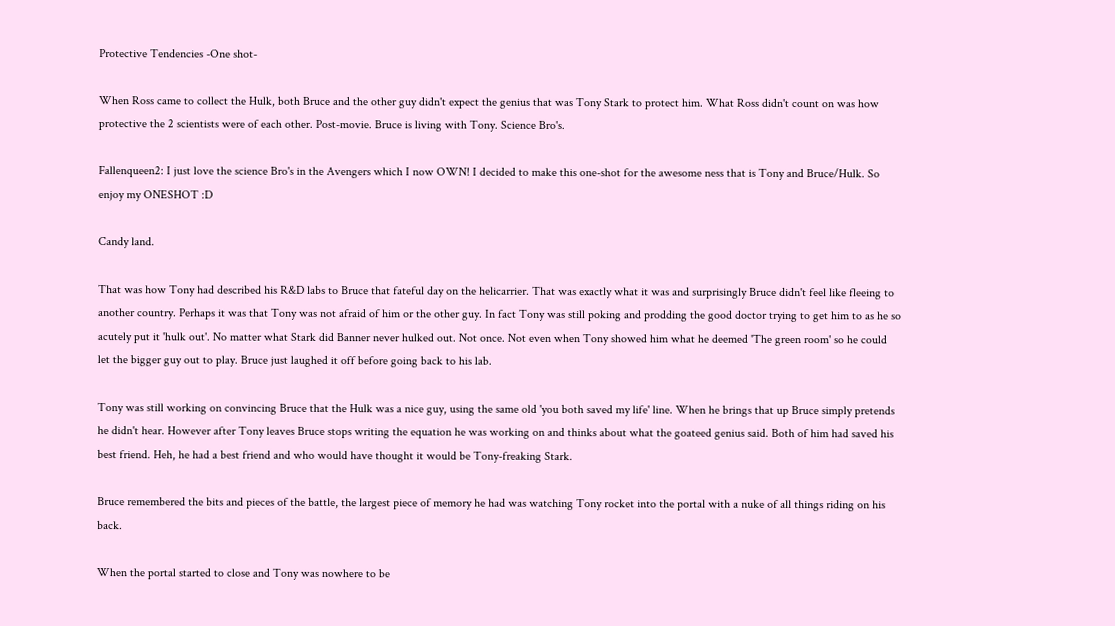Protective Tendencies -One shot-

When Ross came to collect the Hulk, both Bruce and the other guy didn't expect the genius that was Tony Stark to protect him. What Ross didn't count on was how protective the 2 scientists were of each other. Post-movie. Bruce is living with Tony. Science Bro's.

Fallenqueen2: I just love the science Bro's in the Avengers which I now OWN! I decided to make this one-shot for the awesome ness that is Tony and Bruce/Hulk. So enjoy my ONESHOT :D

Candy land.

That was how Tony had described his R&D labs to Bruce that fateful day on the helicarrier. That was exactly what it was and surprisingly Bruce didn't feel like fleeing to another country. Perhaps it was that Tony was not afraid of him or the other guy. In fact Tony was still poking and prodding the good doctor trying to get him to as he so acutely put it 'hulk out'. No matter what Stark did Banner never hulked out. Not once. Not even when Tony showed him what he deemed 'The green room' so he could let the bigger guy out to play. Bruce just laughed it off before going back to his lab.

Tony was still working on convincing Bruce that the Hulk was a nice guy, using the same old 'you both saved my life' line. When he brings that up Bruce simply pretends he didn't hear. However after Tony leaves Bruce stops writing the equation he was working on and thinks about what the goateed genius said. Both of him had saved his best friend. Heh, he had a best friend and who would have thought it would be Tony-freaking Stark.

Bruce remembered the bits and pieces of the battle, the largest piece of memory he had was watching Tony rocket into the portal with a nuke of all things riding on his back.

When the portal started to close and Tony was nowhere to be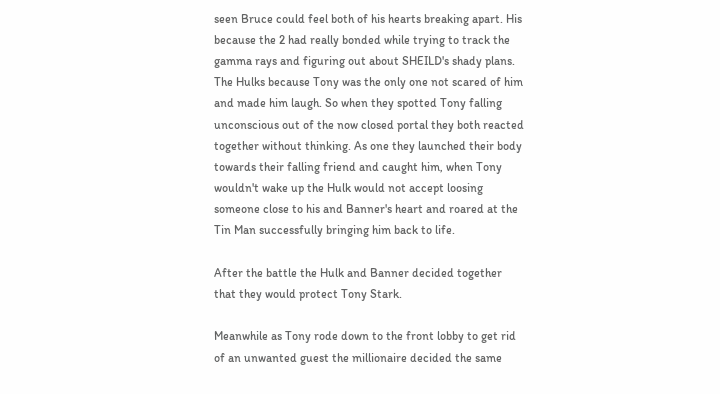seen Bruce could feel both of his hearts breaking apart. His because the 2 had really bonded while trying to track the gamma rays and figuring out about SHEILD's shady plans. The Hulks because Tony was the only one not scared of him and made him laugh. So when they spotted Tony falling unconscious out of the now closed portal they both reacted together without thinking. As one they launched their body towards their falling friend and caught him, when Tony wouldn't wake up the Hulk would not accept loosing someone close to his and Banner's heart and roared at the Tin Man successfully bringing him back to life.

After the battle the Hulk and Banner decided together that they would protect Tony Stark.

Meanwhile as Tony rode down to the front lobby to get rid of an unwanted guest the millionaire decided the same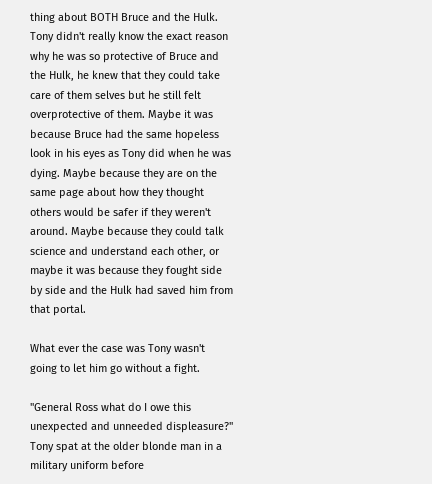thing about BOTH Bruce and the Hulk. Tony didn't really know the exact reason why he was so protective of Bruce and the Hulk, he knew that they could take care of them selves but he still felt overprotective of them. Maybe it was because Bruce had the same hopeless look in his eyes as Tony did when he was dying. Maybe because they are on the same page about how they thought others would be safer if they weren't around. Maybe because they could talk science and understand each other, or maybe it was because they fought side by side and the Hulk had saved him from that portal.

What ever the case was Tony wasn't going to let him go without a fight.

"General Ross what do I owe this unexpected and unneeded displeasure?" Tony spat at the older blonde man in a military uniform before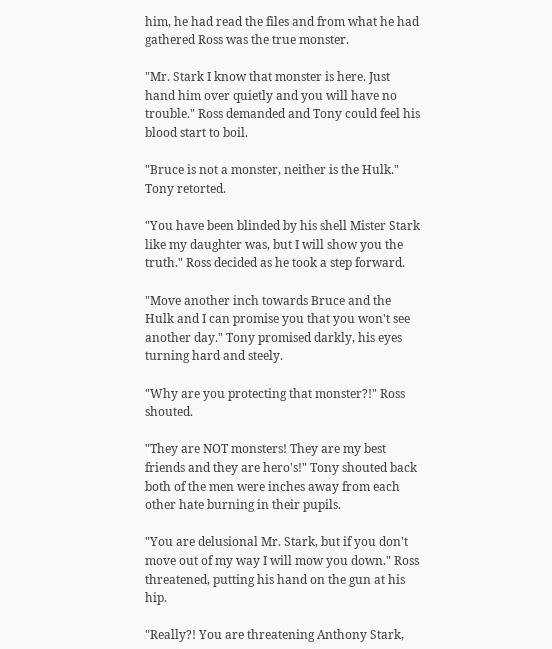him, he had read the files and from what he had gathered Ross was the true monster.

"Mr. Stark I know that monster is here. Just hand him over quietly and you will have no trouble." Ross demanded and Tony could feel his blood start to boil.

"Bruce is not a monster, neither is the Hulk." Tony retorted.

"You have been blinded by his shell Mister Stark like my daughter was, but I will show you the truth." Ross decided as he took a step forward.

"Move another inch towards Bruce and the Hulk and I can promise you that you won't see another day." Tony promised darkly, his eyes turning hard and steely.

"Why are you protecting that monster?!" Ross shouted.

"They are NOT monsters! They are my best friends and they are hero's!" Tony shouted back both of the men were inches away from each other hate burning in their pupils.

"You are delusional Mr. Stark, but if you don't move out of my way I will mow you down." Ross threatened, putting his hand on the gun at his hip.

"Really?! You are threatening Anthony Stark,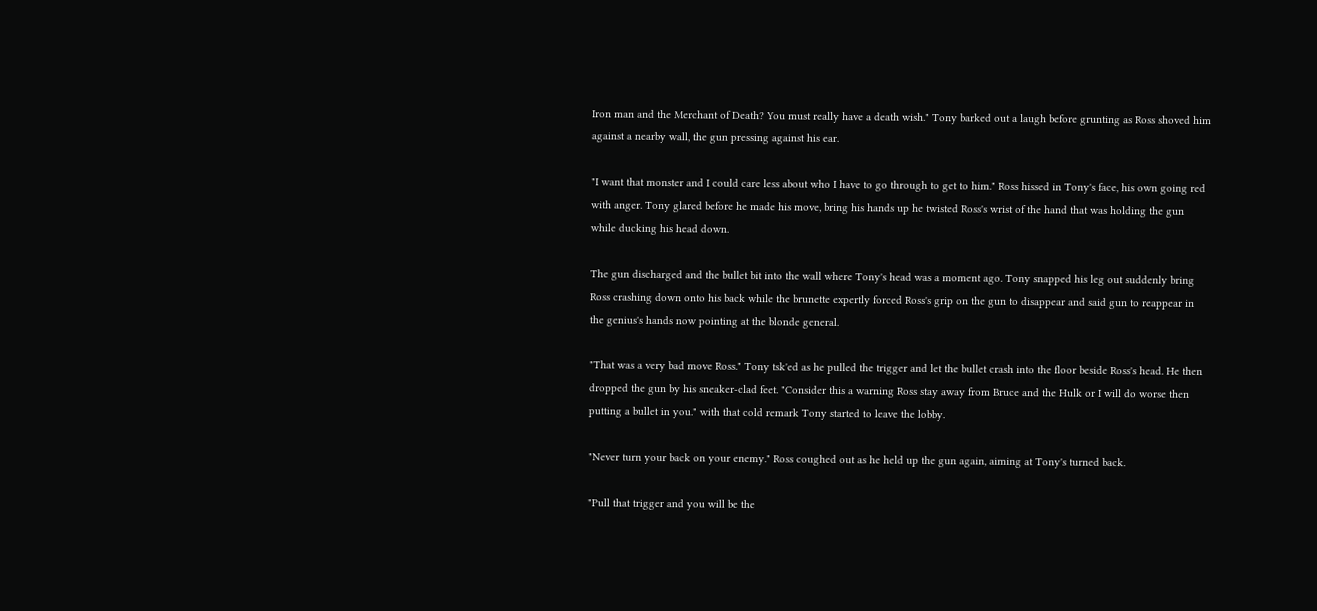Iron man and the Merchant of Death? You must really have a death wish." Tony barked out a laugh before grunting as Ross shoved him against a nearby wall, the gun pressing against his ear.

"I want that monster and I could care less about who I have to go through to get to him." Ross hissed in Tony's face, his own going red with anger. Tony glared before he made his move, bring his hands up he twisted Ross's wrist of the hand that was holding the gun while ducking his head down.

The gun discharged and the bullet bit into the wall where Tony's head was a moment ago. Tony snapped his leg out suddenly bring Ross crashing down onto his back while the brunette expertly forced Ross's grip on the gun to disappear and said gun to reappear in the genius's hands now pointing at the blonde general.

"That was a very bad move Ross." Tony tsk'ed as he pulled the trigger and let the bullet crash into the floor beside Ross's head. He then dropped the gun by his sneaker-clad feet. "Consider this a warning Ross stay away from Bruce and the Hulk or I will do worse then putting a bullet in you." with that cold remark Tony started to leave the lobby.

"Never turn your back on your enemy." Ross coughed out as he held up the gun again, aiming at Tony's turned back.

"Pull that trigger and you will be the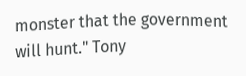monster that the government will hunt." Tony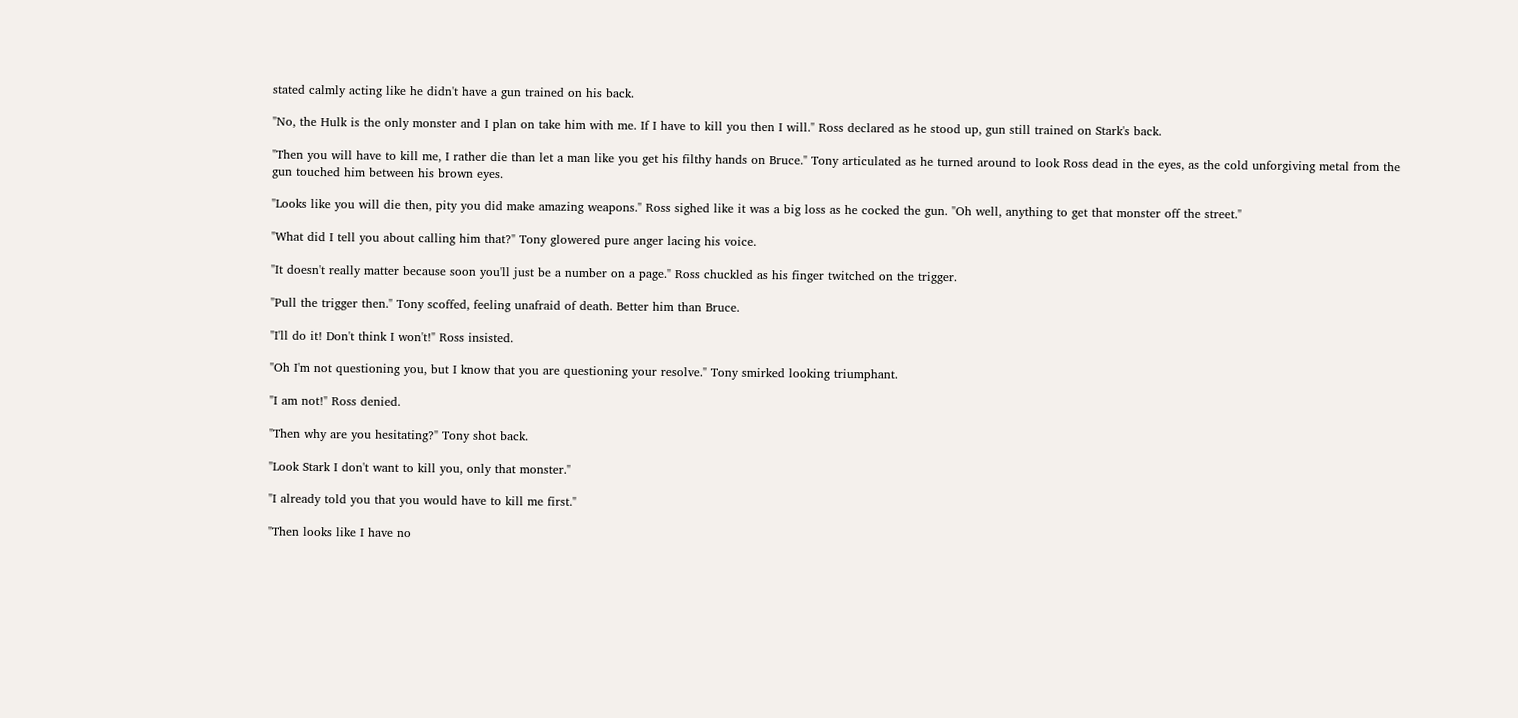stated calmly acting like he didn't have a gun trained on his back.

"No, the Hulk is the only monster and I plan on take him with me. If I have to kill you then I will." Ross declared as he stood up, gun still trained on Stark's back.

"Then you will have to kill me, I rather die than let a man like you get his filthy hands on Bruce." Tony articulated as he turned around to look Ross dead in the eyes, as the cold unforgiving metal from the gun touched him between his brown eyes.

"Looks like you will die then, pity you did make amazing weapons." Ross sighed like it was a big loss as he cocked the gun. "Oh well, anything to get that monster off the street."

"What did I tell you about calling him that?" Tony glowered pure anger lacing his voice.

"It doesn't really matter because soon you'll just be a number on a page." Ross chuckled as his finger twitched on the trigger.

"Pull the trigger then." Tony scoffed, feeling unafraid of death. Better him than Bruce.

"I'll do it! Don't think I won't!" Ross insisted.

"Oh I'm not questioning you, but I know that you are questioning your resolve." Tony smirked looking triumphant.

"I am not!" Ross denied.

"Then why are you hesitating?" Tony shot back.

"Look Stark I don't want to kill you, only that monster."

"I already told you that you would have to kill me first."

"Then looks like I have no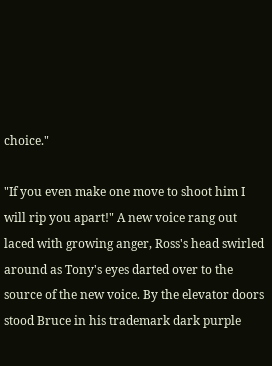choice."

"If you even make one move to shoot him I will rip you apart!" A new voice rang out laced with growing anger, Ross's head swirled around as Tony's eyes darted over to the source of the new voice. By the elevator doors stood Bruce in his trademark dark purple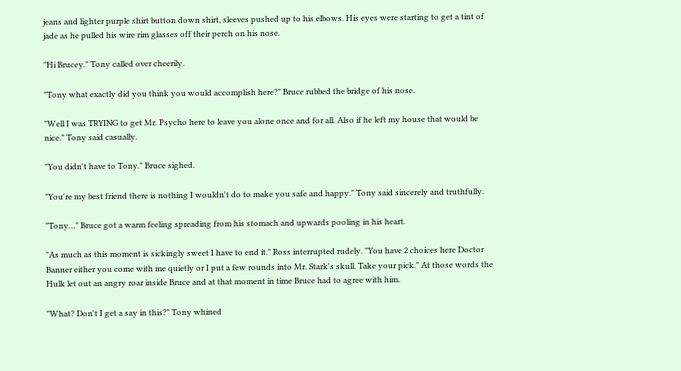jeans and lighter purple shirt button down shirt, sleeves pushed up to his elbows. His eyes were starting to get a tint of jade as he pulled his wire rim glasses off their perch on his nose.

"Hi Brucey." Tony called over cheerily.

"Tony what exactly did you think you would accomplish here?" Bruce rubbed the bridge of his nose.

"Well I was TRYING to get Mr. Psycho here to leave you alone once and for all. Also if he left my house that would be nice." Tony said casually.

"You didn't have to Tony." Bruce sighed.

"You're my best friend there is nothing I wouldn't do to make you safe and happy." Tony said sincerely and truthfully.

"Tony…" Bruce got a warm feeling spreading from his stomach and upwards pooling in his heart.

"As much as this moment is sickingly sweet I have to end it." Ross interrupted rudely. "You have 2 choices here Doctor Banner either you come with me quietly or I put a few rounds into Mr. Stark's skull. Take your pick." At those words the Hulk let out an angry roar inside Bruce and at that moment in time Bruce had to agree with him.

"What? Don't I get a say in this?" Tony whined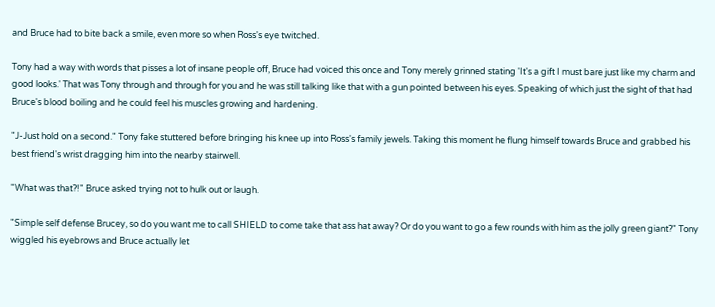and Bruce had to bite back a smile, even more so when Ross's eye twitched.

Tony had a way with words that pisses a lot of insane people off, Bruce had voiced this once and Tony merely grinned stating 'It's a gift I must bare just like my charm and good looks.' That was Tony through and through for you and he was still talking like that with a gun pointed between his eyes. Speaking of which just the sight of that had Bruce's blood boiling and he could feel his muscles growing and hardening.

"J-Just hold on a second." Tony fake stuttered before bringing his knee up into Ross's family jewels. Taking this moment he flung himself towards Bruce and grabbed his best friend's wrist dragging him into the nearby stairwell.

"What was that?!" Bruce asked trying not to hulk out or laugh.

"Simple self defense Brucey, so do you want me to call SHIELD to come take that ass hat away? Or do you want to go a few rounds with him as the jolly green giant?" Tony wiggled his eyebrows and Bruce actually let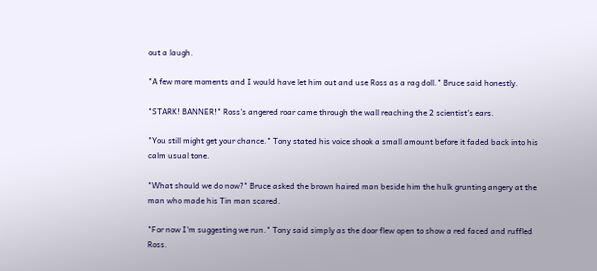out a laugh.

"A few more moments and I would have let him out and use Ross as a rag doll." Bruce said honestly.

"STARK! BANNER!" Ross's angered roar came through the wall reaching the 2 scientist's ears.

"You still might get your chance." Tony stated his voice shook a small amount before it faded back into his calm usual tone.

"What should we do now?" Bruce asked the brown haired man beside him the hulk grunting angery at the man who made his Tin man scared.

"For now I'm suggesting we run." Tony said simply as the door flew open to show a red faced and ruffled Ross.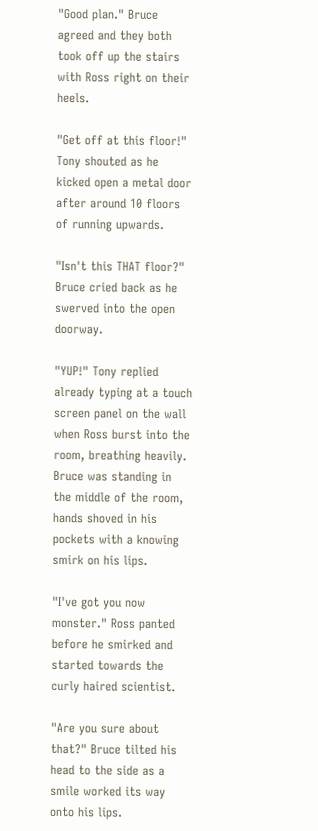"Good plan." Bruce agreed and they both took off up the stairs with Ross right on their heels.

"Get off at this floor!" Tony shouted as he kicked open a metal door after around 10 floors of running upwards.

"Isn't this THAT floor?" Bruce cried back as he swerved into the open doorway.

"YUP!" Tony replied already typing at a touch screen panel on the wall when Ross burst into the room, breathing heavily. Bruce was standing in the middle of the room, hands shoved in his pockets with a knowing smirk on his lips.

"I've got you now monster." Ross panted before he smirked and started towards the curly haired scientist.

"Are you sure about that?" Bruce tilted his head to the side as a smile worked its way onto his lips.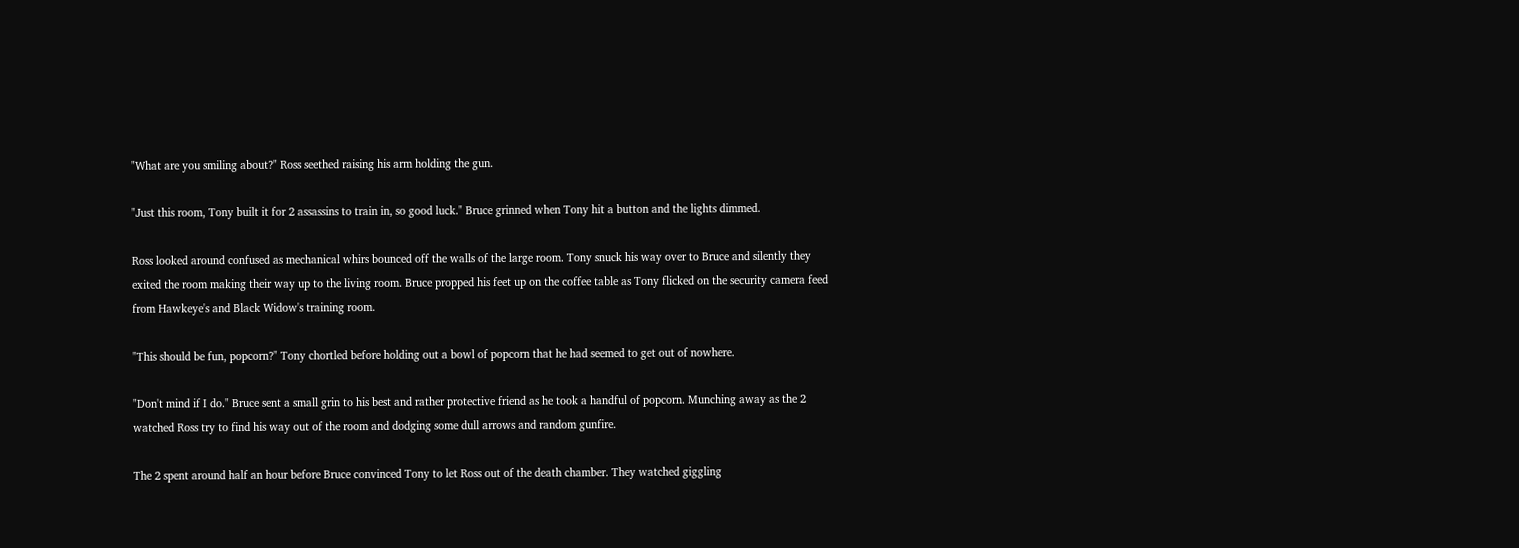"What are you smiling about?" Ross seethed raising his arm holding the gun.

"Just this room, Tony built it for 2 assassins to train in, so good luck." Bruce grinned when Tony hit a button and the lights dimmed.

Ross looked around confused as mechanical whirs bounced off the walls of the large room. Tony snuck his way over to Bruce and silently they exited the room making their way up to the living room. Bruce propped his feet up on the coffee table as Tony flicked on the security camera feed from Hawkeye's and Black Widow's training room.

"This should be fun, popcorn?" Tony chortled before holding out a bowl of popcorn that he had seemed to get out of nowhere.

"Don't mind if I do." Bruce sent a small grin to his best and rather protective friend as he took a handful of popcorn. Munching away as the 2 watched Ross try to find his way out of the room and dodging some dull arrows and random gunfire.

The 2 spent around half an hour before Bruce convinced Tony to let Ross out of the death chamber. They watched giggling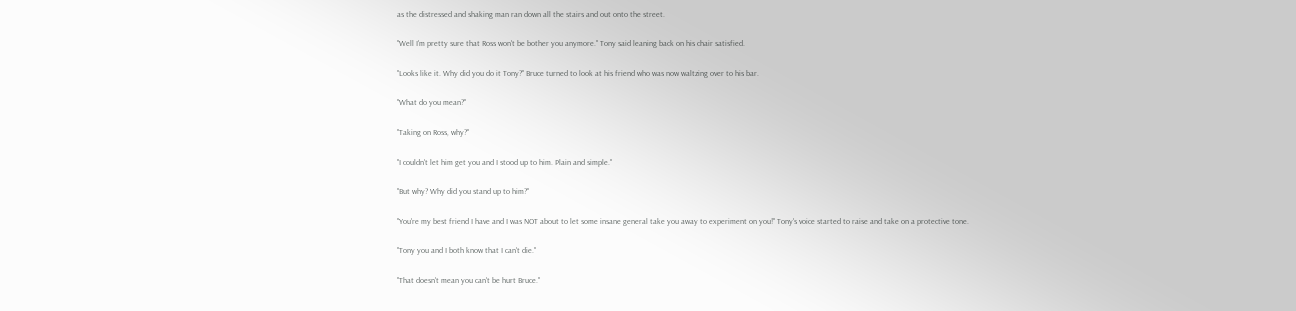as the distressed and shaking man ran down all the stairs and out onto the street.

"Well I'm pretty sure that Ross won't be bother you anymore." Tony said leaning back on his chair satisfied.

"Looks like it. Why did you do it Tony?" Bruce turned to look at his friend who was now waltzing over to his bar.

"What do you mean?"

"Taking on Ross, why?"

"I couldn't let him get you and I stood up to him. Plain and simple."

"But why? Why did you stand up to him?"

"You're my best friend I have and I was NOT about to let some insane general take you away to experiment on you!" Tony's voice started to raise and take on a protective tone.

"Tony you and I both know that I can't die."

"That doesn't mean you can't be hurt Bruce."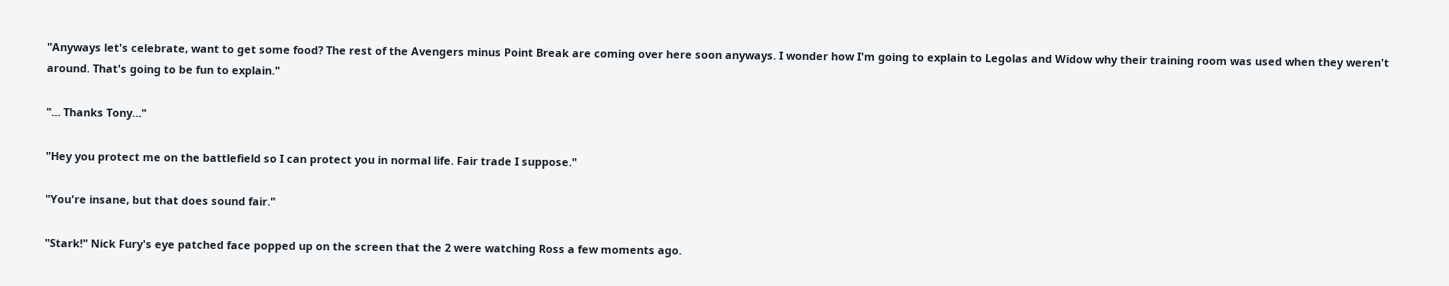"Anyways let's celebrate, want to get some food? The rest of the Avengers minus Point Break are coming over here soon anyways. I wonder how I'm going to explain to Legolas and Widow why their training room was used when they weren't around. That's going to be fun to explain."

"… Thanks Tony…"

"Hey you protect me on the battlefield so I can protect you in normal life. Fair trade I suppose."

"You're insane, but that does sound fair."

"Stark!" Nick Fury's eye patched face popped up on the screen that the 2 were watching Ross a few moments ago.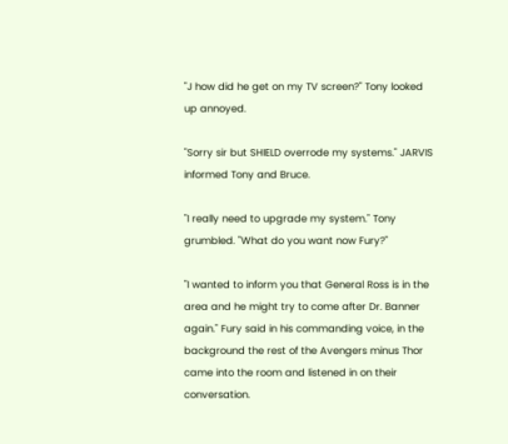"J how did he get on my TV screen?" Tony looked up annoyed.

"Sorry sir but SHIELD overrode my systems." JARVIS informed Tony and Bruce.

"I really need to upgrade my system." Tony grumbled. "What do you want now Fury?"

"I wanted to inform you that General Ross is in the area and he might try to come after Dr. Banner again." Fury said in his commanding voice, in the background the rest of the Avengers minus Thor came into the room and listened in on their conversation.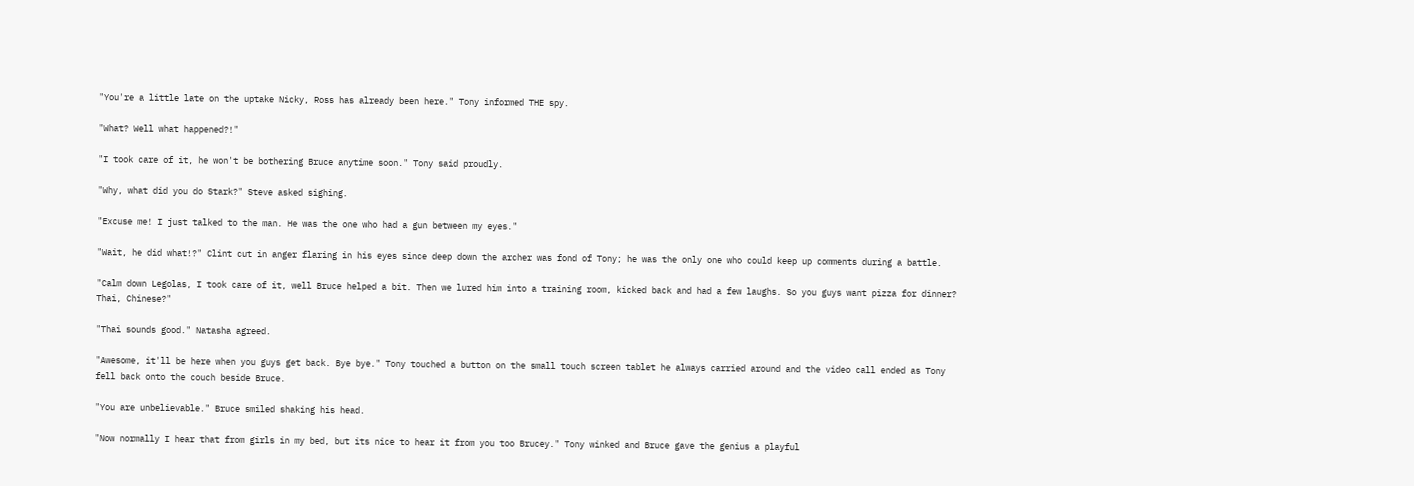"You're a little late on the uptake Nicky, Ross has already been here." Tony informed THE spy.

"What? Well what happened?!"

"I took care of it, he won't be bothering Bruce anytime soon." Tony said proudly.

"Why, what did you do Stark?" Steve asked sighing.

"Excuse me! I just talked to the man. He was the one who had a gun between my eyes."

"Wait, he did what!?" Clint cut in anger flaring in his eyes since deep down the archer was fond of Tony; he was the only one who could keep up comments during a battle.

"Calm down Legolas, I took care of it, well Bruce helped a bit. Then we lured him into a training room, kicked back and had a few laughs. So you guys want pizza for dinner? Thai, Chinese?"

"Thai sounds good." Natasha agreed.

"Awesome, it'll be here when you guys get back. Bye bye." Tony touched a button on the small touch screen tablet he always carried around and the video call ended as Tony fell back onto the couch beside Bruce.

"You are unbelievable." Bruce smiled shaking his head.

"Now normally I hear that from girls in my bed, but its nice to hear it from you too Brucey." Tony winked and Bruce gave the genius a playful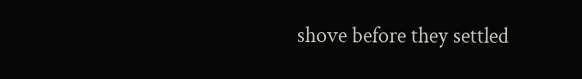shove before they settled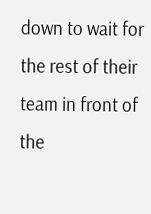down to wait for the rest of their team in front of the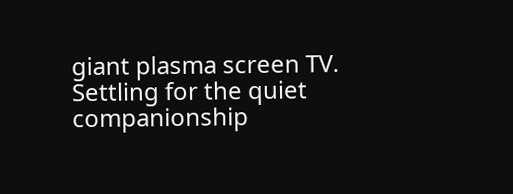giant plasma screen TV. Settling for the quiet companionship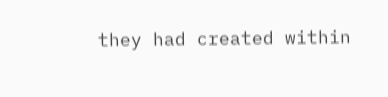they had created within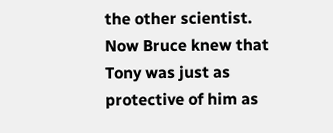the other scientist. Now Bruce knew that Tony was just as protective of him as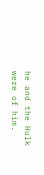he and the Hulk were of him.